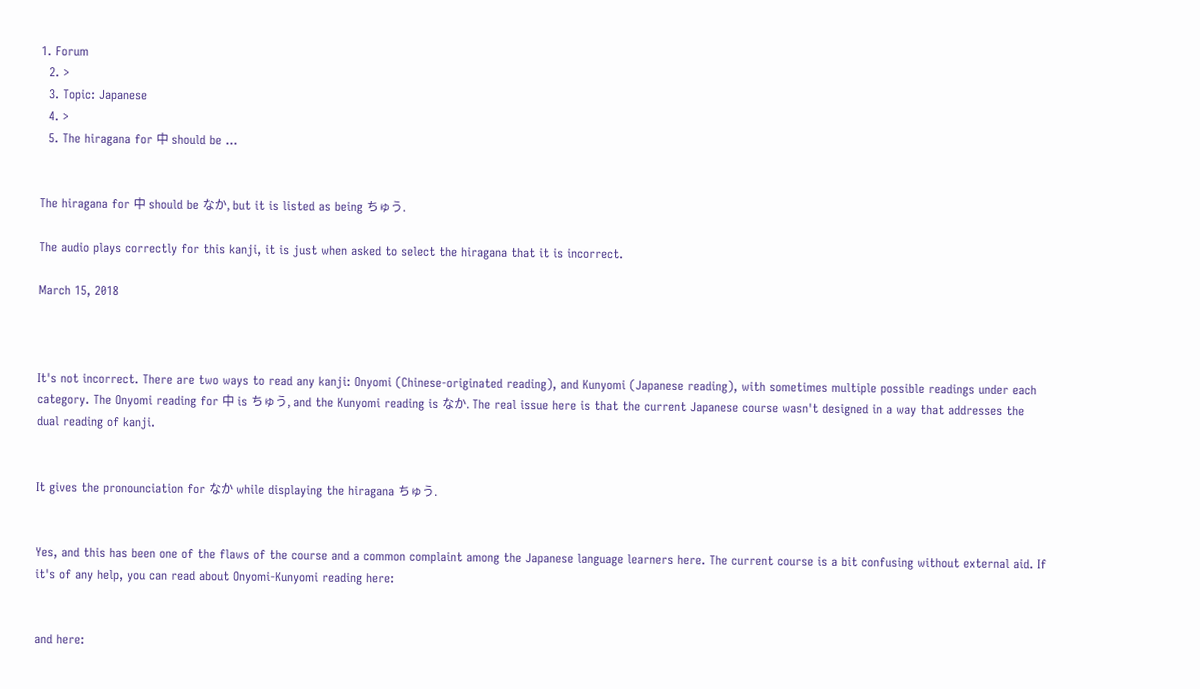1. Forum
  2. >
  3. Topic: Japanese
  4. >
  5. The hiragana for 中 should be …


The hiragana for 中 should be なか, but it is listed as being ちゅう.

The audio plays correctly for this kanji, it is just when asked to select the hiragana that it is incorrect.

March 15, 2018



It's not incorrect. There are two ways to read any kanji: Onyomi (Chinese-originated reading), and Kunyomi (Japanese reading), with sometimes multiple possible readings under each category. The Onyomi reading for 中 is ちゅう, and the Kunyomi reading is なか. The real issue here is that the current Japanese course wasn't designed in a way that addresses the dual reading of kanji.


It gives the pronounciation for なか while displaying the hiragana ちゅう.


Yes, and this has been one of the flaws of the course and a common complaint among the Japanese language learners here. The current course is a bit confusing without external aid. If it's of any help, you can read about Onyomi-Kunyomi reading here:


and here: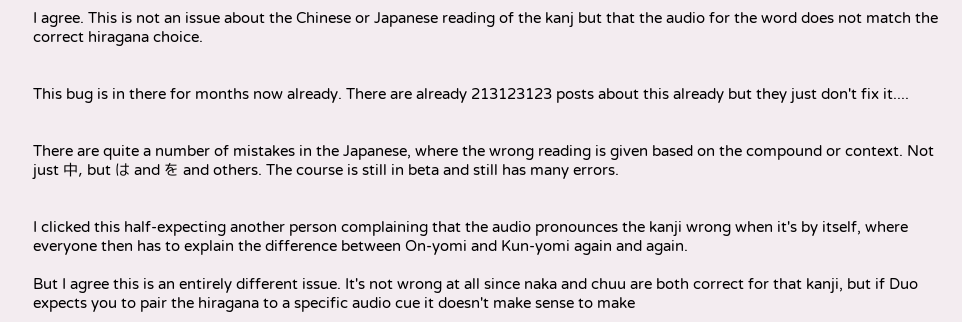I agree. This is not an issue about the Chinese or Japanese reading of the kanj but that the audio for the word does not match the correct hiragana choice.


This bug is in there for months now already. There are already 213123123 posts about this already but they just don't fix it....


There are quite a number of mistakes in the Japanese, where the wrong reading is given based on the compound or context. Not just 中, but は and を and others. The course is still in beta and still has many errors.


I clicked this half-expecting another person complaining that the audio pronounces the kanji wrong when it's by itself, where everyone then has to explain the difference between On-yomi and Kun-yomi again and again.

But I agree this is an entirely different issue. It's not wrong at all since naka and chuu are both correct for that kanji, but if Duo expects you to pair the hiragana to a specific audio cue it doesn't make sense to make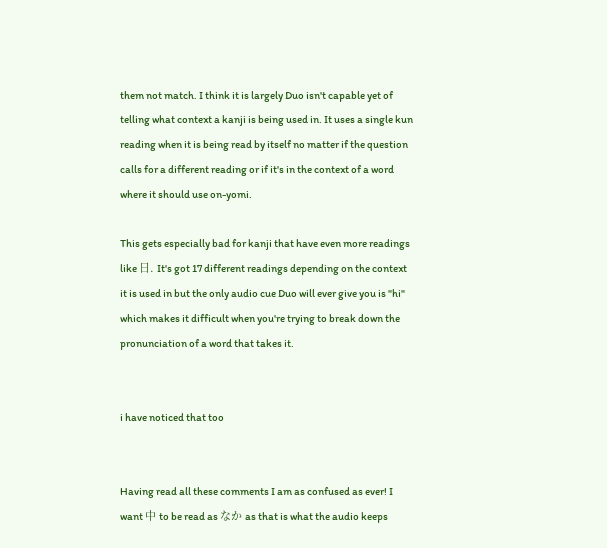them not match. I think it is largely Duo isn't capable yet of telling what context a kanji is being used in. It uses a single kun reading when it is being read by itself no matter if the question calls for a different reading or if it's in the context of a word where it should use on-yomi.

This gets especially bad for kanji that have even more readings like 日. It's got 17 different readings depending on the context it is used in but the only audio cue Duo will ever give you is "hi" which makes it difficult when you're trying to break down the pronunciation of a word that takes it.


i have noticed that too


Having read all these comments I am as confused as ever! I want 中 to be read as なか as that is what the audio keeps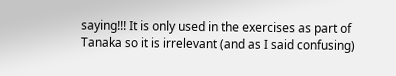saying!!! It is only used in the exercises as part of Tanaka so it is irrelevant (and as I said confusing)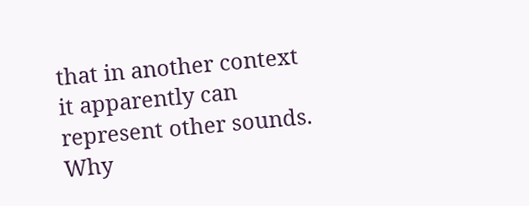that in another context it apparently can represent other sounds. Why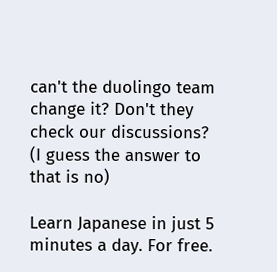can't the duolingo team change it? Don't they check our discussions? (I guess the answer to that is no)

Learn Japanese in just 5 minutes a day. For free.